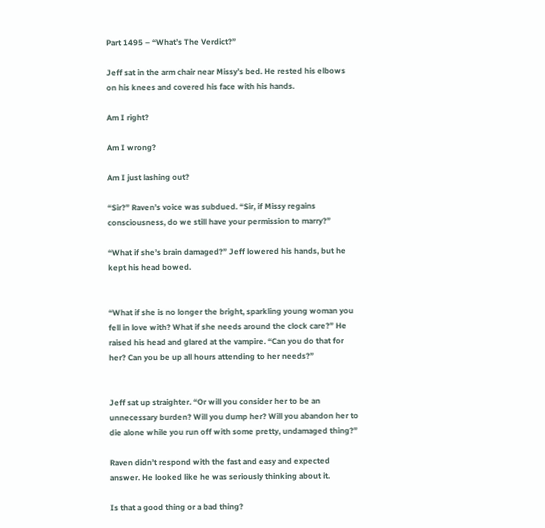Part 1495 – “What’s The Verdict?”

Jeff sat in the arm chair near Missy’s bed. He rested his elbows on his knees and covered his face with his hands.

Am I right?

Am I wrong?

Am I just lashing out?

“Sir?” Raven’s voice was subdued. “Sir, if Missy regains consciousness, do we still have your permission to marry?”

“What if she’s brain damaged?” Jeff lowered his hands, but he kept his head bowed.


“What if she is no longer the bright, sparkling young woman you fell in love with? What if she needs around the clock care?” He raised his head and glared at the vampire. “Can you do that for her? Can you be up all hours attending to her needs?”


Jeff sat up straighter. “Or will you consider her to be an unnecessary burden? Will you dump her? Will you abandon her to die alone while you run off with some pretty, undamaged thing?”

Raven didn’t respond with the fast and easy and expected answer. He looked like he was seriously thinking about it.

Is that a good thing or a bad thing?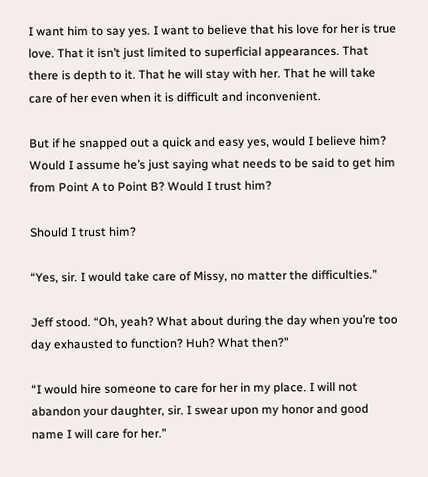I want him to say yes. I want to believe that his love for her is true love. That it isn’t just limited to superficial appearances. That there is depth to it. That he will stay with her. That he will take care of her even when it is difficult and inconvenient.

But if he snapped out a quick and easy yes, would I believe him? Would I assume he’s just saying what needs to be said to get him from Point A to Point B? Would I trust him?

Should I trust him?

“Yes, sir. I would take care of Missy, no matter the difficulties.”

Jeff stood. “Oh, yeah? What about during the day when you’re too day exhausted to function? Huh? What then?”

“I would hire someone to care for her in my place. I will not abandon your daughter, sir. I swear upon my honor and good name I will care for her.”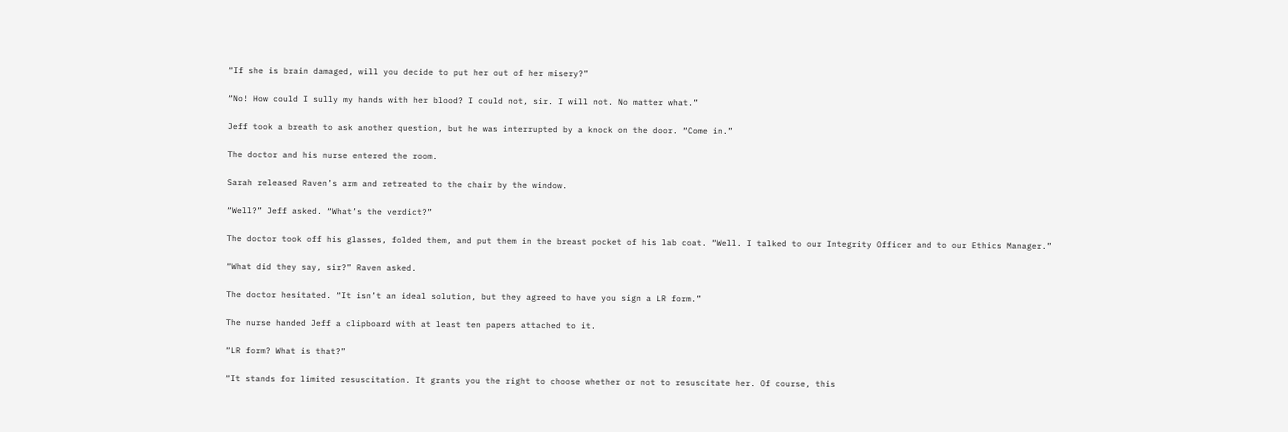“If she is brain damaged, will you decide to put her out of her misery?”

“No! How could I sully my hands with her blood? I could not, sir. I will not. No matter what.”

Jeff took a breath to ask another question, but he was interrupted by a knock on the door. “Come in.”

The doctor and his nurse entered the room.

Sarah released Raven’s arm and retreated to the chair by the window.

“Well?” Jeff asked. “What’s the verdict?”

The doctor took off his glasses, folded them, and put them in the breast pocket of his lab coat. “Well. I talked to our Integrity Officer and to our Ethics Manager.”

“What did they say, sir?” Raven asked.

The doctor hesitated. “It isn’t an ideal solution, but they agreed to have you sign a LR form.”

The nurse handed Jeff a clipboard with at least ten papers attached to it.

“LR form? What is that?”

“It stands for limited resuscitation. It grants you the right to choose whether or not to resuscitate her. Of course, this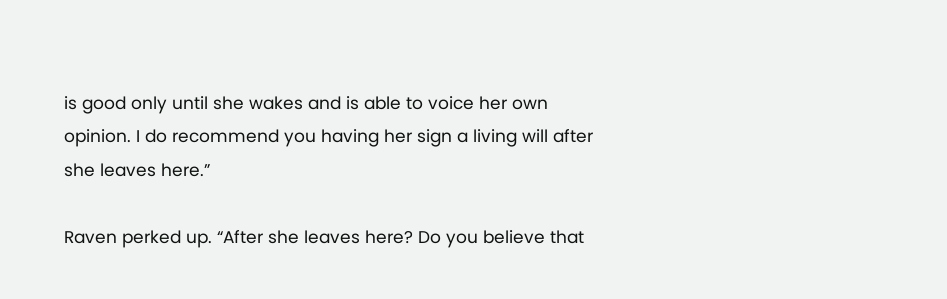is good only until she wakes and is able to voice her own opinion. I do recommend you having her sign a living will after she leaves here.”

Raven perked up. “After she leaves here? Do you believe that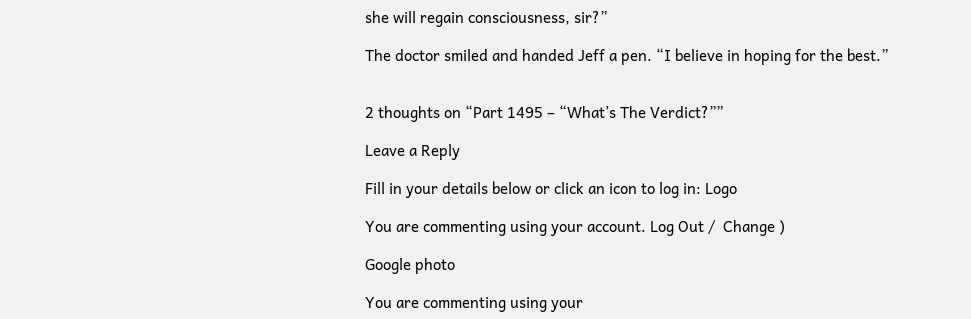she will regain consciousness, sir?”

The doctor smiled and handed Jeff a pen. “I believe in hoping for the best.”


2 thoughts on “Part 1495 – “What’s The Verdict?””

Leave a Reply

Fill in your details below or click an icon to log in: Logo

You are commenting using your account. Log Out /  Change )

Google photo

You are commenting using your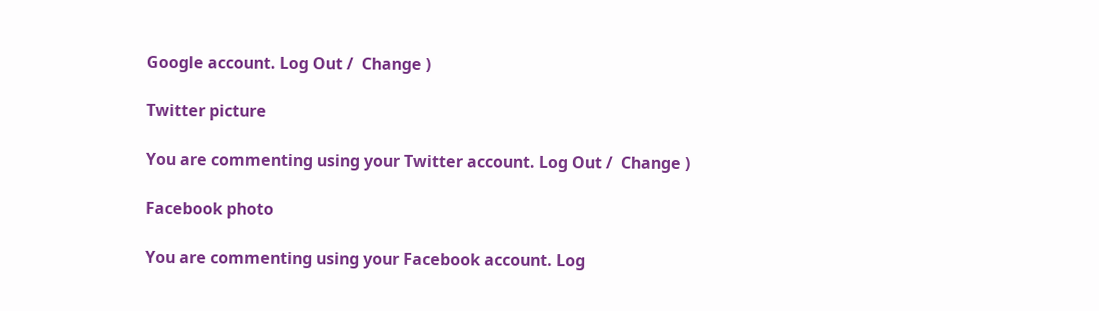Google account. Log Out /  Change )

Twitter picture

You are commenting using your Twitter account. Log Out /  Change )

Facebook photo

You are commenting using your Facebook account. Log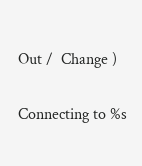Out /  Change )

Connecting to %s